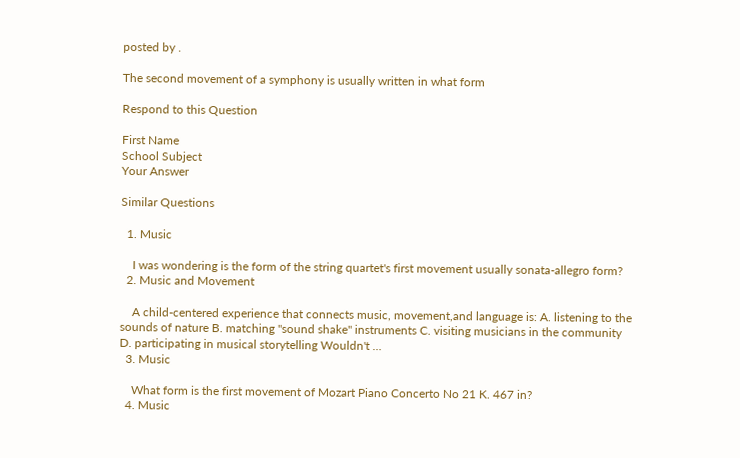posted by .

The second movement of a symphony is usually written in what form

Respond to this Question

First Name
School Subject
Your Answer

Similar Questions

  1. Music

    I was wondering is the form of the string quartet's first movement usually sonata-allegro form?
  2. Music and Movement

    A child-centered experience that connects music, movement,and language is: A. listening to the sounds of nature B. matching "sound shake" instruments C. visiting musicians in the community D. participating in musical storytelling Wouldn't …
  3. Music

    What form is the first movement of Mozart Piano Concerto No 21 K. 467 in?
  4. Music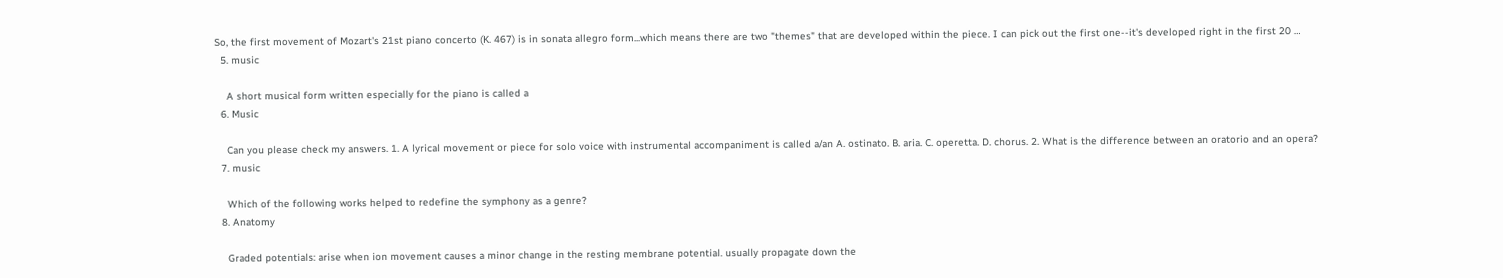So, the first movement of Mozart's 21st piano concerto (K. 467) is in sonata allegro form...which means there are two "themes" that are developed within the piece. I can pick out the first one--it's developed right in the first 20 …
  5. music

    A short musical form written especially for the piano is called a
  6. Music

    Can you please check my answers. 1. A lyrical movement or piece for solo voice with instrumental accompaniment is called a/an A. ostinato. B. aria. C. operetta. D. chorus. 2. What is the difference between an oratorio and an opera?
  7. music

    Which of the following works helped to redefine the symphony as a genre?
  8. Anatomy

    Graded potentials: arise when ion movement causes a minor change in the resting membrane potential. usually propagate down the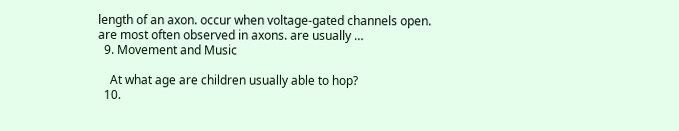length of an axon. occur when voltage-gated channels open. are most often observed in axons. are usually …
  9. Movement and Music

    At what age are children usually able to hop?
  10.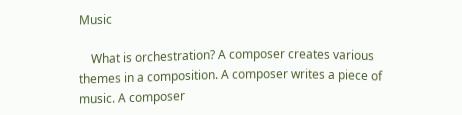Music

    What is orchestration? A composer creates various themes in a composition. A composer writes a piece of music. A composer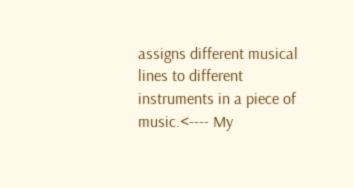assigns different musical lines to different instruments in a piece of music.<---- My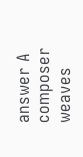answer A composer weaves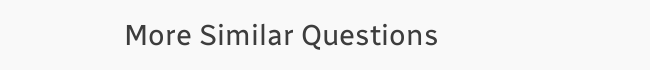More Similar Questions